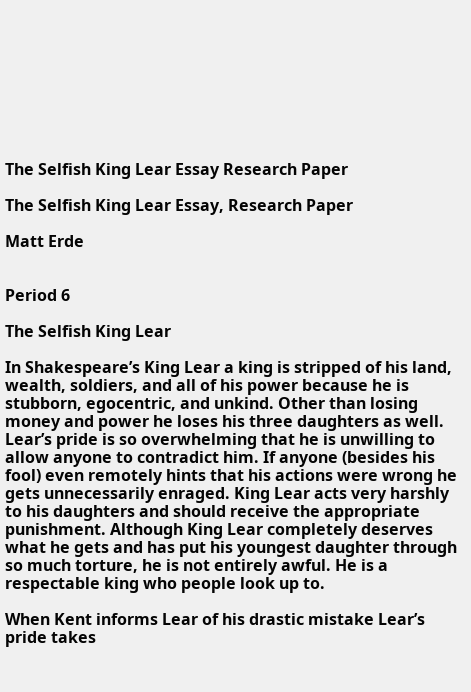The Selfish King Lear Essay Research Paper

The Selfish King Lear Essay, Research Paper

Matt Erde


Period 6

The Selfish King Lear

In Shakespeare’s King Lear a king is stripped of his land, wealth, soldiers, and all of his power because he is stubborn, egocentric, and unkind. Other than losing money and power he loses his three daughters as well. Lear’s pride is so overwhelming that he is unwilling to allow anyone to contradict him. If anyone (besides his fool) even remotely hints that his actions were wrong he gets unnecessarily enraged. King Lear acts very harshly to his daughters and should receive the appropriate punishment. Although King Lear completely deserves what he gets and has put his youngest daughter through so much torture, he is not entirely awful. He is a respectable king who people look up to.

When Kent informs Lear of his drastic mistake Lear’s pride takes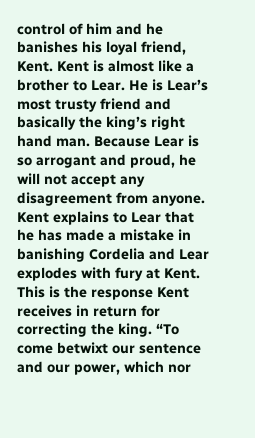control of him and he banishes his loyal friend, Kent. Kent is almost like a brother to Lear. He is Lear’s most trusty friend and basically the king’s right hand man. Because Lear is so arrogant and proud, he will not accept any disagreement from anyone. Kent explains to Lear that he has made a mistake in banishing Cordelia and Lear explodes with fury at Kent. This is the response Kent receives in return for correcting the king. “To come betwixt our sentence and our power, which nor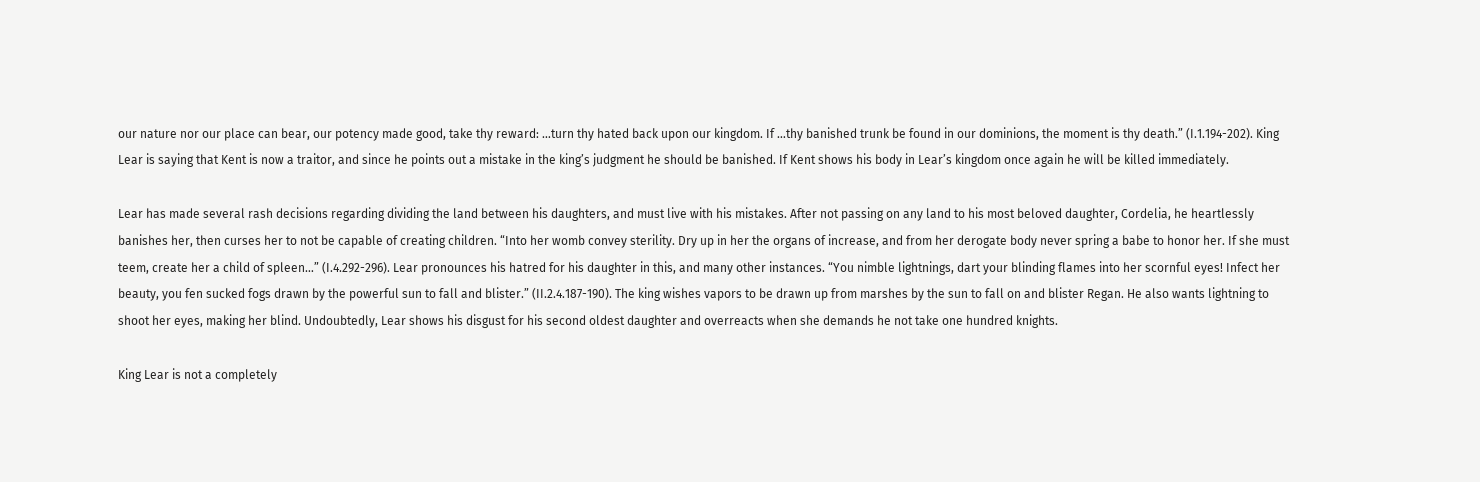our nature nor our place can bear, our potency made good, take thy reward: …turn thy hated back upon our kingdom. If …thy banished trunk be found in our dominions, the moment is thy death.” (I.1.194-202). King Lear is saying that Kent is now a traitor, and since he points out a mistake in the king’s judgment he should be banished. If Kent shows his body in Lear’s kingdom once again he will be killed immediately.

Lear has made several rash decisions regarding dividing the land between his daughters, and must live with his mistakes. After not passing on any land to his most beloved daughter, Cordelia, he heartlessly banishes her, then curses her to not be capable of creating children. “Into her womb convey sterility. Dry up in her the organs of increase, and from her derogate body never spring a babe to honor her. If she must teem, create her a child of spleen…” (I.4.292-296). Lear pronounces his hatred for his daughter in this, and many other instances. “You nimble lightnings, dart your blinding flames into her scornful eyes! Infect her beauty, you fen sucked fogs drawn by the powerful sun to fall and blister.” (II.2.4.187-190). The king wishes vapors to be drawn up from marshes by the sun to fall on and blister Regan. He also wants lightning to shoot her eyes, making her blind. Undoubtedly, Lear shows his disgust for his second oldest daughter and overreacts when she demands he not take one hundred knights.

King Lear is not a completely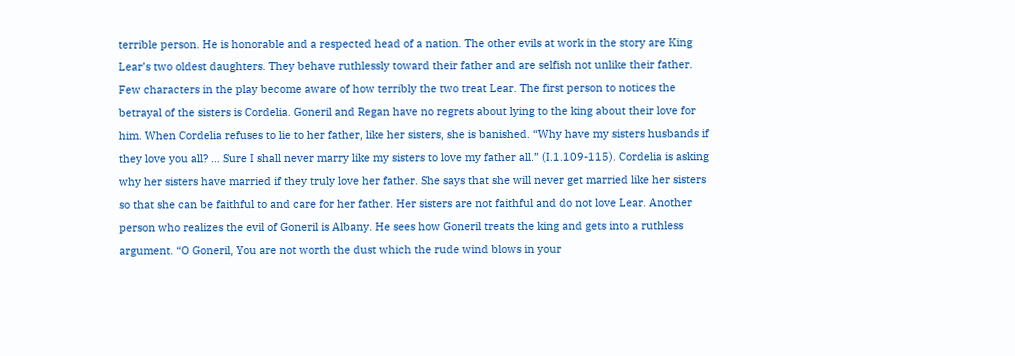terrible person. He is honorable and a respected head of a nation. The other evils at work in the story are King Lear’s two oldest daughters. They behave ruthlessly toward their father and are selfish not unlike their father. Few characters in the play become aware of how terribly the two treat Lear. The first person to notices the betrayal of the sisters is Cordelia. Goneril and Regan have no regrets about lying to the king about their love for him. When Cordelia refuses to lie to her father, like her sisters, she is banished. “Why have my sisters husbands if they love you all? … Sure I shall never marry like my sisters to love my father all.” (I.1.109-115). Cordelia is asking why her sisters have married if they truly love her father. She says that she will never get married like her sisters so that she can be faithful to and care for her father. Her sisters are not faithful and do not love Lear. Another person who realizes the evil of Goneril is Albany. He sees how Goneril treats the king and gets into a ruthless argument. “O Goneril, You are not worth the dust which the rude wind blows in your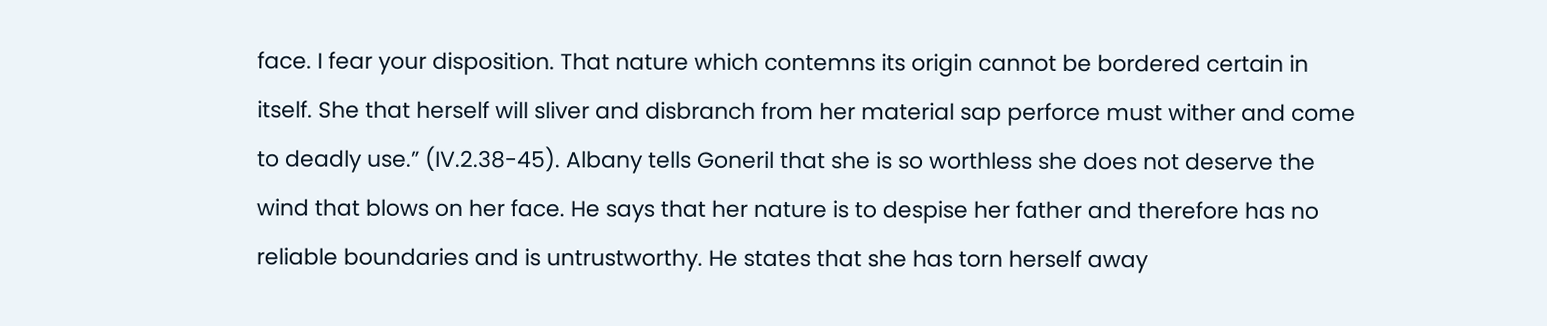face. I fear your disposition. That nature which contemns its origin cannot be bordered certain in itself. She that herself will sliver and disbranch from her material sap perforce must wither and come to deadly use.” (IV.2.38-45). Albany tells Goneril that she is so worthless she does not deserve the wind that blows on her face. He says that her nature is to despise her father and therefore has no reliable boundaries and is untrustworthy. He states that she has torn herself away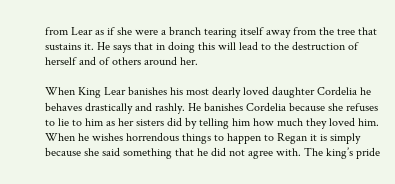from Lear as if she were a branch tearing itself away from the tree that sustains it. He says that in doing this will lead to the destruction of herself and of others around her.

When King Lear banishes his most dearly loved daughter Cordelia he behaves drastically and rashly. He banishes Cordelia because she refuses to lie to him as her sisters did by telling him how much they loved him. When he wishes horrendous things to happen to Regan it is simply because she said something that he did not agree with. The king’s pride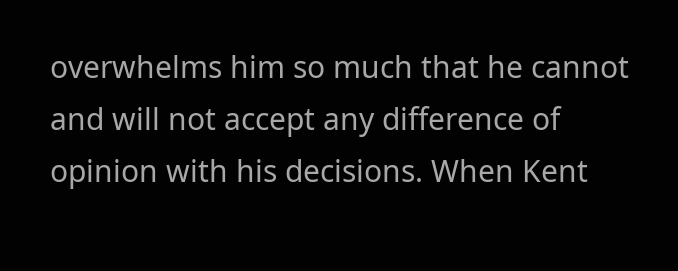overwhelms him so much that he cannot and will not accept any difference of opinion with his decisions. When Kent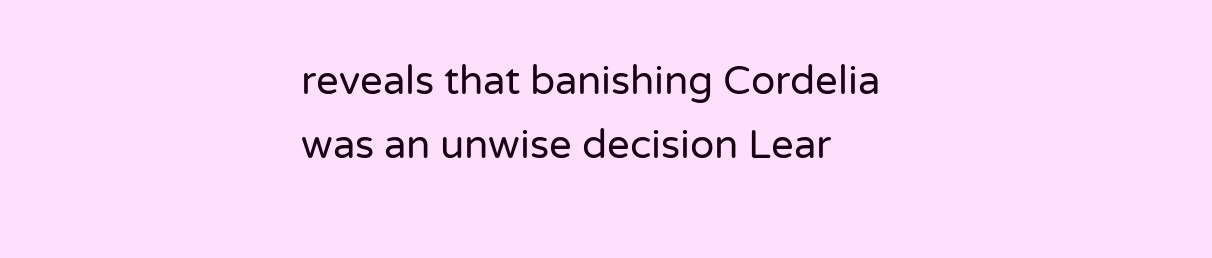reveals that banishing Cordelia was an unwise decision Lear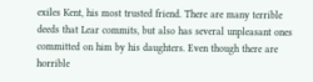exiles Kent, his most trusted friend. There are many terrible deeds that Lear commits, but also has several unpleasant ones committed on him by his daughters. Even though there are horrible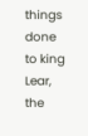things done to king Lear, the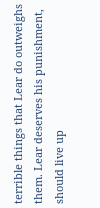terrible things that Lear do outweighs them. Lear deserves his punishment, should live up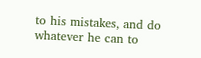to his mistakes, and do whatever he can to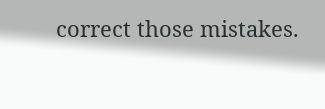correct those mistakes.